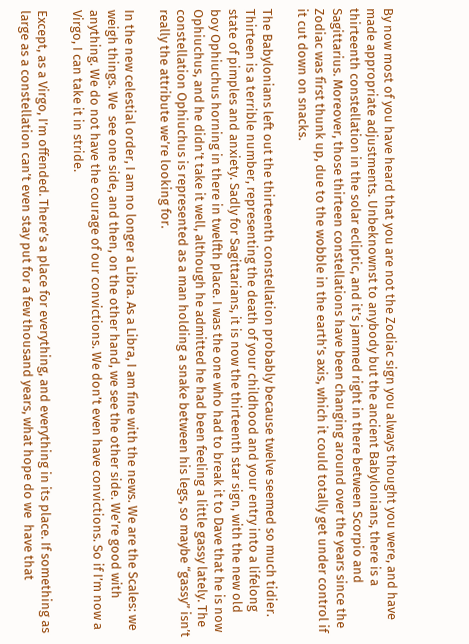By now most of you have heard that you are not the Zodiac sign you always thought you were, and have made appropriate adjustments. Unbeknownst to anybody but the ancient Babylonians, there is a thirteenth constellation in the solar ecliptic, and it’s jammed right in there between Scorpio and Sagittarius. Moreover, those thirteen constellations have been changing around over the years since the Zodiac was first thunk up, due to the wobble in the earth’s axis, which it could totally get under control if it cut down on snacks.

The Babylonians left out the thirteenth constellation probably because twelve seemed so much tidier. Thirteen is a terrible number, representing the death of your childhood and your entry into a lifelong state of pimples and anxiety. Sadly for Sagittarians, it is now the thirteenth star sign, with the new old boy Ophiuchus horning in there in twelfth place. I was the one who had to break it to Dave that he is now Ophiuchus, and he didn’t take it well, although he admitted he had been feeling a little gassy lately. The constellation Ophiuchus is represented as a man holding a snake between his legs, so maybe “gassy” isn’t really the attribute we’re looking for.

In the new celestial order, I am no longer a Libra. As a Libra, I am fine with the news. We are the Scales: we weigh things. We  see one side, and then, on the other hand, we see the other side. We’re good with anything. We do not have the courage of our convictions. We don’t even have convictions. So if I’m now a Virgo, I can take it in stride.

Except, as a Virgo, I’m offended. There’s a place for everything, and everything in its place. If something as large as a constellation can’t even stay put for a few thousand years, what hope do we  have that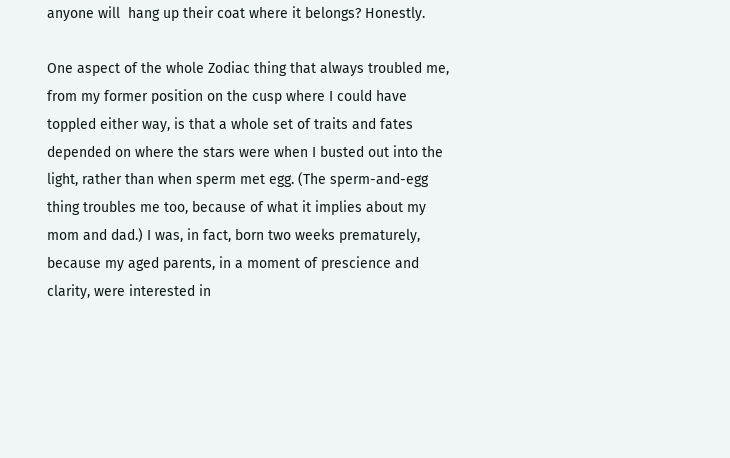anyone will  hang up their coat where it belongs? Honestly.

One aspect of the whole Zodiac thing that always troubled me, from my former position on the cusp where I could have toppled either way, is that a whole set of traits and fates depended on where the stars were when I busted out into the light, rather than when sperm met egg. (The sperm-and-egg thing troubles me too, because of what it implies about my mom and dad.) I was, in fact, born two weeks prematurely, because my aged parents, in a moment of prescience and clarity, were interested in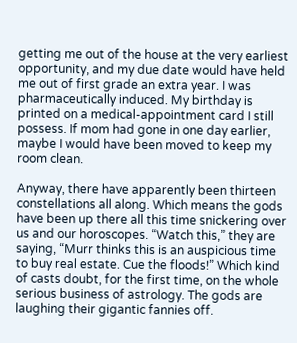getting me out of the house at the very earliest opportunity, and my due date would have held me out of first grade an extra year. I was pharmaceutically induced. My birthday is printed on a medical-appointment card I still possess. If mom had gone in one day earlier, maybe I would have been moved to keep my room clean.

Anyway, there have apparently been thirteen constellations all along. Which means the gods have been up there all this time snickering over us and our horoscopes. “Watch this,” they are saying, “Murr thinks this is an auspicious time to buy real estate. Cue the floods!” Which kind of casts doubt, for the first time, on the whole serious business of astrology. The gods are laughing their gigantic fannies off.